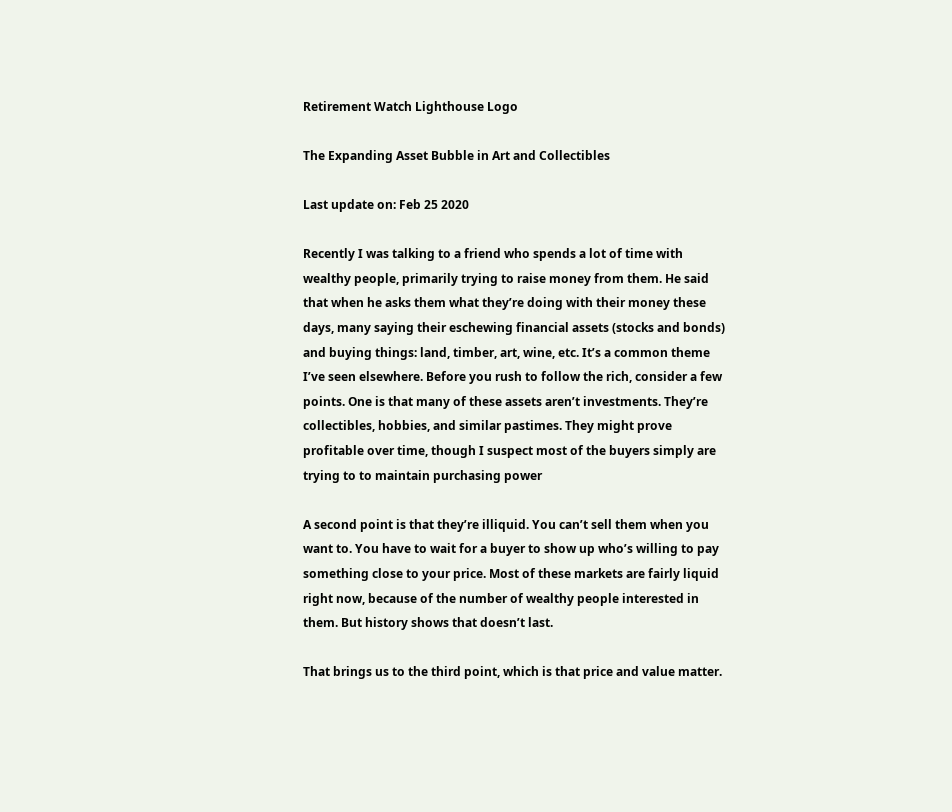Retirement Watch Lighthouse Logo

The Expanding Asset Bubble in Art and Collectibles

Last update on: Feb 25 2020

Recently I was talking to a friend who spends a lot of time with wealthy people, primarily trying to raise money from them. He said that when he asks them what they’re doing with their money these days, many saying their eschewing financial assets (stocks and bonds) and buying things: land, timber, art, wine, etc. It’s a common theme I’ve seen elsewhere. Before you rush to follow the rich, consider a few points. One is that many of these assets aren’t investments. They’re collectibles, hobbies, and similar pastimes. They might prove profitable over time, though I suspect most of the buyers simply are trying to to maintain purchasing power

A second point is that they’re illiquid. You can’t sell them when you want to. You have to wait for a buyer to show up who’s willing to pay something close to your price. Most of these markets are fairly liquid right now, because of the number of wealthy people interested in them. But history shows that doesn’t last.

That brings us to the third point, which is that price and value matter.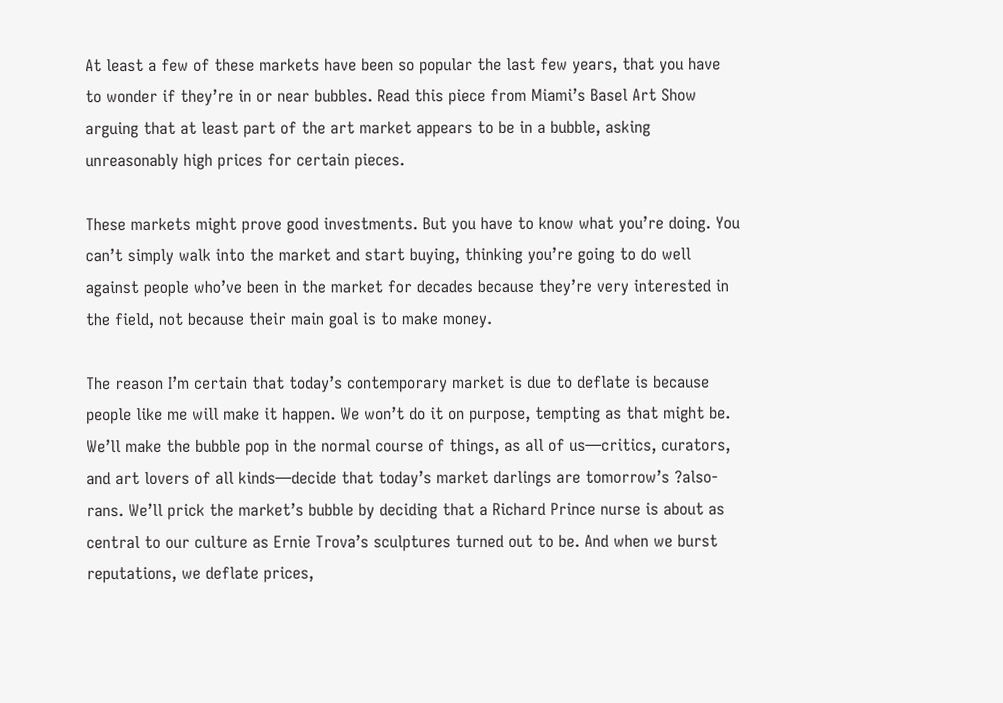At least a few of these markets have been so popular the last few years, that you have to wonder if they’re in or near bubbles. Read this piece from Miami’s Basel Art Show arguing that at least part of the art market appears to be in a bubble, asking unreasonably high prices for certain pieces.

These markets might prove good investments. But you have to know what you’re doing. You can’t simply walk into the market and start buying, thinking you’re going to do well against people who’ve been in the market for decades because they’re very interested in the field, not because their main goal is to make money.

The reason I’m certain that today’s contemporary market is due to deflate is because people like me will make it happen. We won’t do it on purpose, tempting as that might be. We’ll make the bubble pop in the normal course of things, as all of us—critics, curators, and art lovers of all kinds—decide that today’s market darlings are tomorrow’s ?also-rans. We’ll prick the market’s bubble by deciding that a Richard Prince nurse is about as central to our culture as Ernie Trova’s sculptures turned out to be. And when we burst reputations, we deflate prices,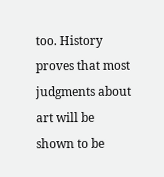too. History proves that most judgments about art will be shown to be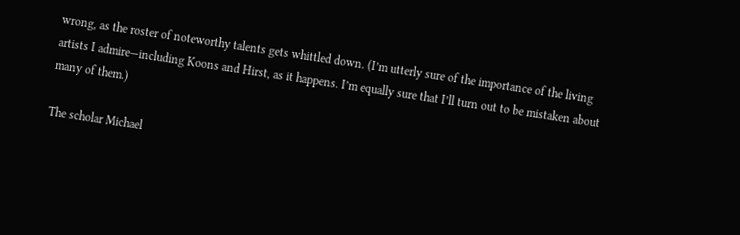wrong, as the roster of noteworthy talents gets whittled down. (I’m utterly sure of the importance of the living artists I admire—including Koons and Hirst, as it happens. I’m equally sure that I’ll turn out to be mistaken about many of them.)

The scholar Michael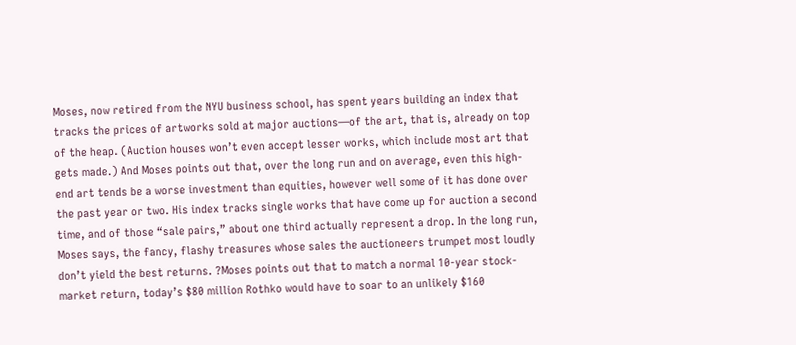Moses, now retired from the NYU business school, has spent years building an index that tracks the prices of artworks sold at major auctions—of the art, that is, already on top of the heap. (Auction houses won’t even accept lesser works, which include most art that gets made.) And Moses points out that, over the long run and on average, even this high-end art tends be a worse investment than equities, however well some of it has done over the past year or two. His index tracks single works that have come up for auction a second time, and of those “sale pairs,” about one third actually represent a drop. In the long run, Moses says, the fancy, flashy treasures whose sales the auctioneers trumpet most loudly don’t yield the best returns. ?Moses points out that to match a normal 10-year stock-market return, today’s $80 million Rothko would have to soar to an unlikely $160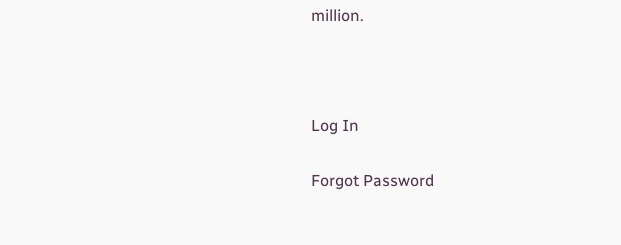million.



Log In

Forgot Password